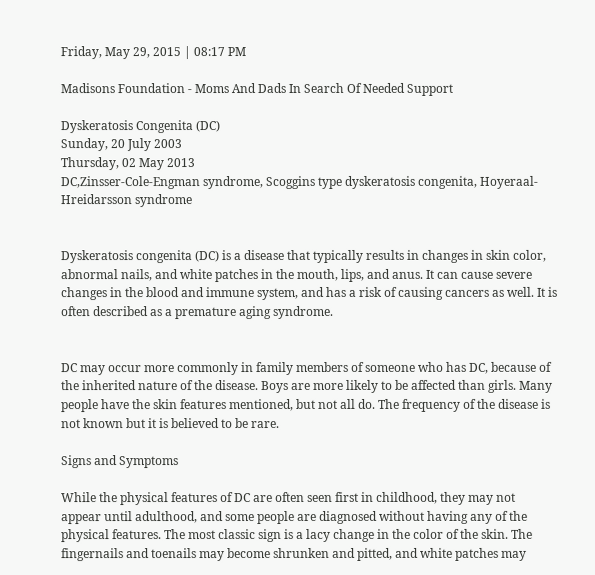Friday, May 29, 2015 | 08:17 PM

Madisons Foundation - Moms And Dads In Search Of Needed Support

Dyskeratosis Congenita (DC)
Sunday, 20 July 2003
Thursday, 02 May 2013
DC,Zinsser-Cole-Engman syndrome, Scoggins type dyskeratosis congenita, Hoyeraal-Hreidarsson syndrome


Dyskeratosis congenita (DC) is a disease that typically results in changes in skin color, abnormal nails, and white patches in the mouth, lips, and anus. It can cause severe changes in the blood and immune system, and has a risk of causing cancers as well. It is often described as a premature aging syndrome.


DC may occur more commonly in family members of someone who has DC, because of the inherited nature of the disease. Boys are more likely to be affected than girls. Many people have the skin features mentioned, but not all do. The frequency of the disease is not known but it is believed to be rare.

Signs and Symptoms

While the physical features of DC are often seen first in childhood, they may not appear until adulthood, and some people are diagnosed without having any of the physical features. The most classic sign is a lacy change in the color of the skin. The fingernails and toenails may become shrunken and pitted, and white patches may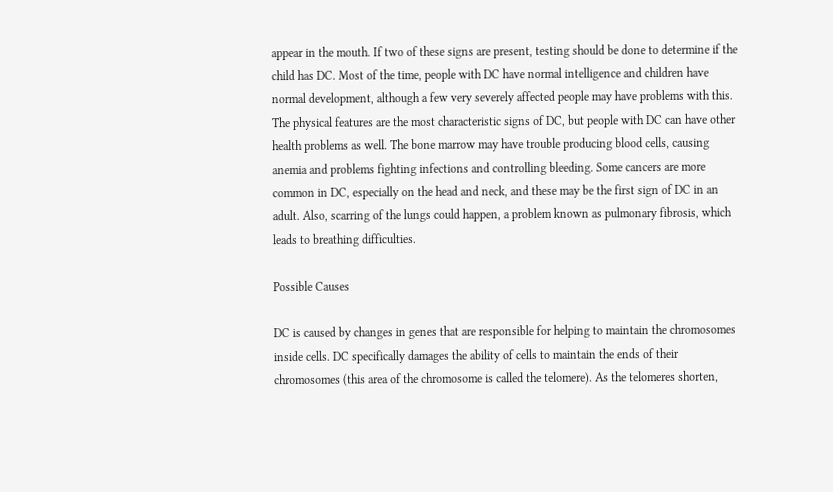appear in the mouth. If two of these signs are present, testing should be done to determine if the child has DC. Most of the time, people with DC have normal intelligence and children have normal development, although a few very severely affected people may have problems with this. The physical features are the most characteristic signs of DC, but people with DC can have other health problems as well. The bone marrow may have trouble producing blood cells, causing anemia and problems fighting infections and controlling bleeding. Some cancers are more common in DC, especially on the head and neck, and these may be the first sign of DC in an adult. Also, scarring of the lungs could happen, a problem known as pulmonary fibrosis, which leads to breathing difficulties.

Possible Causes

DC is caused by changes in genes that are responsible for helping to maintain the chromosomes inside cells. DC specifically damages the ability of cells to maintain the ends of their chromosomes (this area of the chromosome is called the telomere). As the telomeres shorten,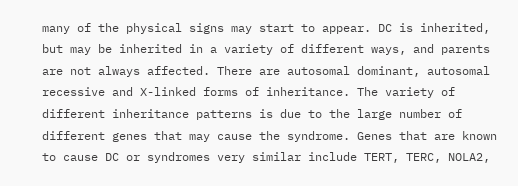many of the physical signs may start to appear. DC is inherited, but may be inherited in a variety of different ways, and parents are not always affected. There are autosomal dominant, autosomal recessive and X-linked forms of inheritance. The variety of different inheritance patterns is due to the large number of different genes that may cause the syndrome. Genes that are known to cause DC or syndromes very similar include TERT, TERC, NOLA2,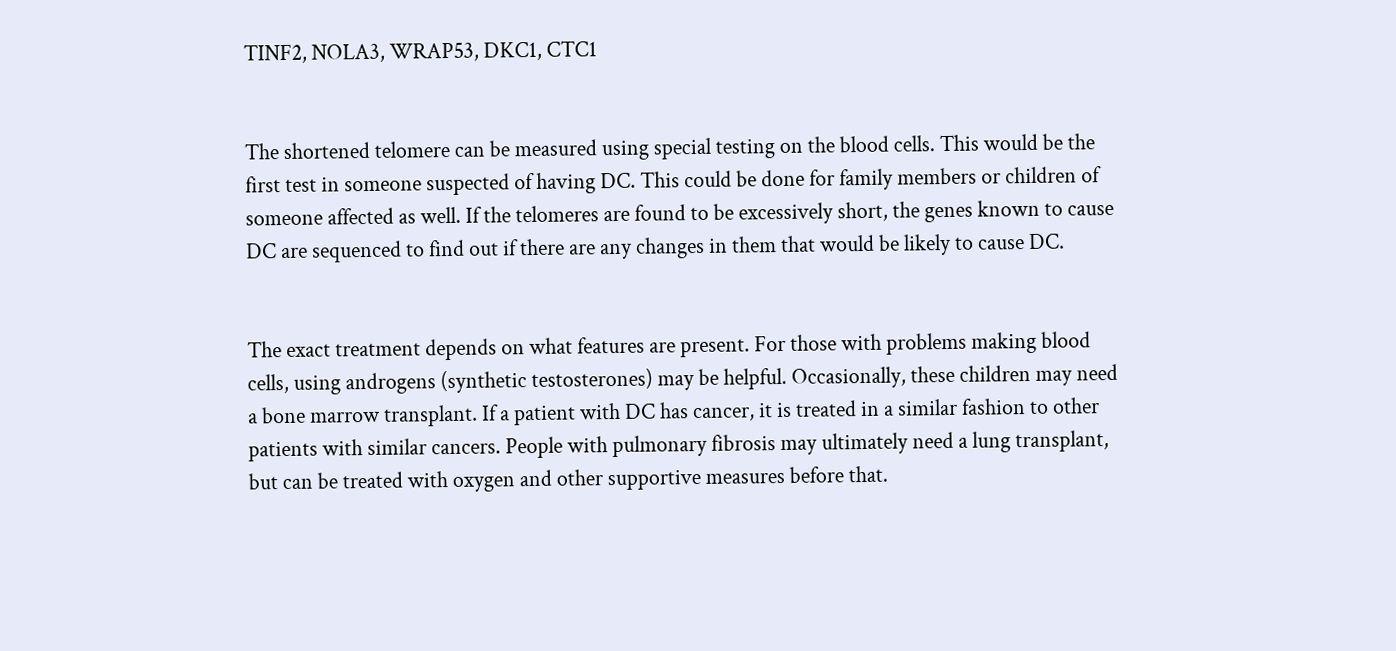TINF2, NOLA3, WRAP53, DKC1, CTC1


The shortened telomere can be measured using special testing on the blood cells. This would be the first test in someone suspected of having DC. This could be done for family members or children of someone affected as well. If the telomeres are found to be excessively short, the genes known to cause DC are sequenced to find out if there are any changes in them that would be likely to cause DC.


The exact treatment depends on what features are present. For those with problems making blood cells, using androgens (synthetic testosterones) may be helpful. Occasionally, these children may need a bone marrow transplant. If a patient with DC has cancer, it is treated in a similar fashion to other patients with similar cancers. People with pulmonary fibrosis may ultimately need a lung transplant, but can be treated with oxygen and other supportive measures before that.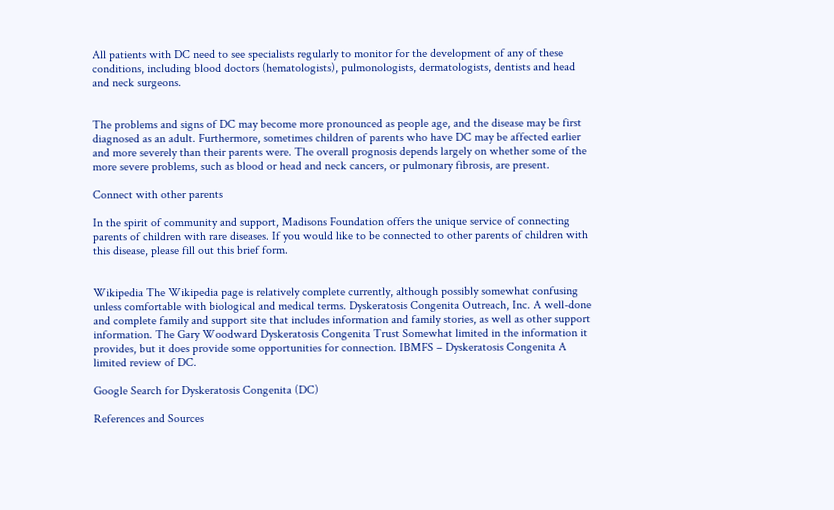All patients with DC need to see specialists regularly to monitor for the development of any of these conditions, including blood doctors (hematologists), pulmonologists, dermatologists, dentists and head and neck surgeons.


The problems and signs of DC may become more pronounced as people age, and the disease may be first diagnosed as an adult. Furthermore, sometimes children of parents who have DC may be affected earlier and more severely than their parents were. The overall prognosis depends largely on whether some of the more severe problems, such as blood or head and neck cancers, or pulmonary fibrosis, are present.

Connect with other parents

In the spirit of community and support, Madisons Foundation offers the unique service of connecting parents of children with rare diseases. If you would like to be connected to other parents of children with this disease, please fill out this brief form.


Wikipedia The Wikipedia page is relatively complete currently, although possibly somewhat confusing unless comfortable with biological and medical terms. Dyskeratosis Congenita Outreach, Inc. A well-done and complete family and support site that includes information and family stories, as well as other support information. The Gary Woodward Dyskeratosis Congenita Trust Somewhat limited in the information it provides, but it does provide some opportunities for connection. IBMFS – Dyskeratosis Congenita A limited review of DC.

Google Search for Dyskeratosis Congenita (DC)

References and Sources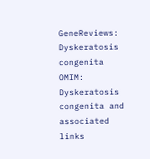GeneReviews: Dyskeratosis congenita OMIM: Dyskeratosis congenita and associated links